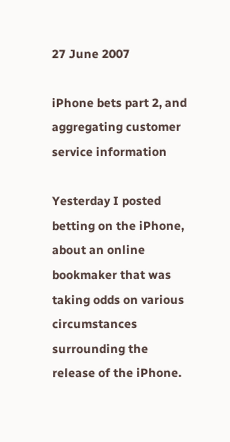27 June 2007

iPhone bets part 2, and aggregating customer service information

Yesterday I posted betting on the iPhone, about an online bookmaker that was taking odds on various circumstances surrounding the release of the iPhone.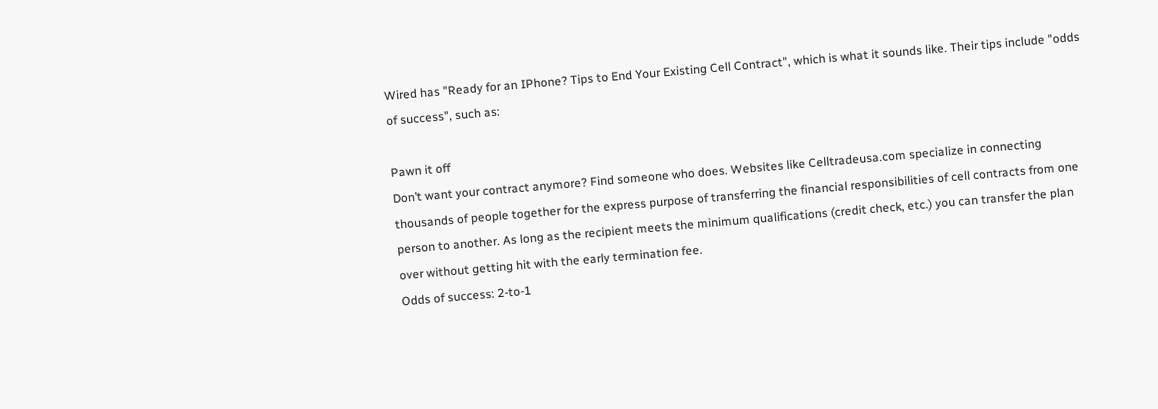Wired has "Ready for an IPhone? Tips to End Your Existing Cell Contract", which is what it sounds like. Their tips include "odds of success", such as:

Pawn it off
Don’t want your contract anymore? Find someone who does. Websites like Celltradeusa.com specialize in connecting thousands of people together for the express purpose of transferring the financial responsibilities of cell contracts from one person to another. As long as the recipient meets the minimum qualifications (credit check, etc.) you can transfer the plan over without getting hit with the early termination fee.
Odds of success: 2-to-1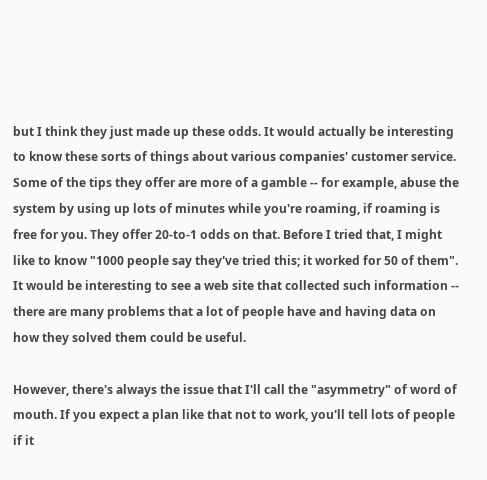but I think they just made up these odds. It would actually be interesting to know these sorts of things about various companies' customer service. Some of the tips they offer are more of a gamble -- for example, abuse the system by using up lots of minutes while you're roaming, if roaming is free for you. They offer 20-to-1 odds on that. Before I tried that, I might like to know "1000 people say they've tried this; it worked for 50 of them". It would be interesting to see a web site that collected such information -- there are many problems that a lot of people have and having data on how they solved them could be useful.

However, there's always the issue that I'll call the "asymmetry" of word of mouth. If you expect a plan like that not to work, you'll tell lots of people if it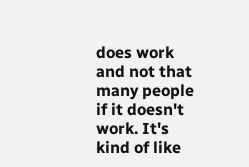does work and not that many people if it doesn't work. It's kind of like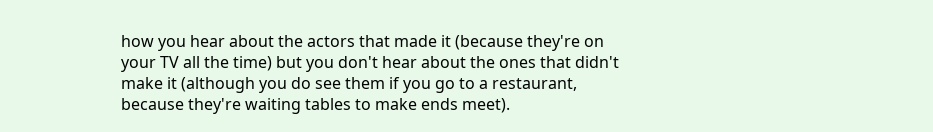how you hear about the actors that made it (because they're on your TV all the time) but you don't hear about the ones that didn't make it (although you do see them if you go to a restaurant, because they're waiting tables to make ends meet).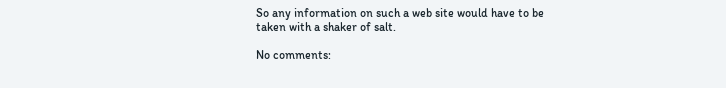So any information on such a web site would have to be taken with a shaker of salt.

No comments: